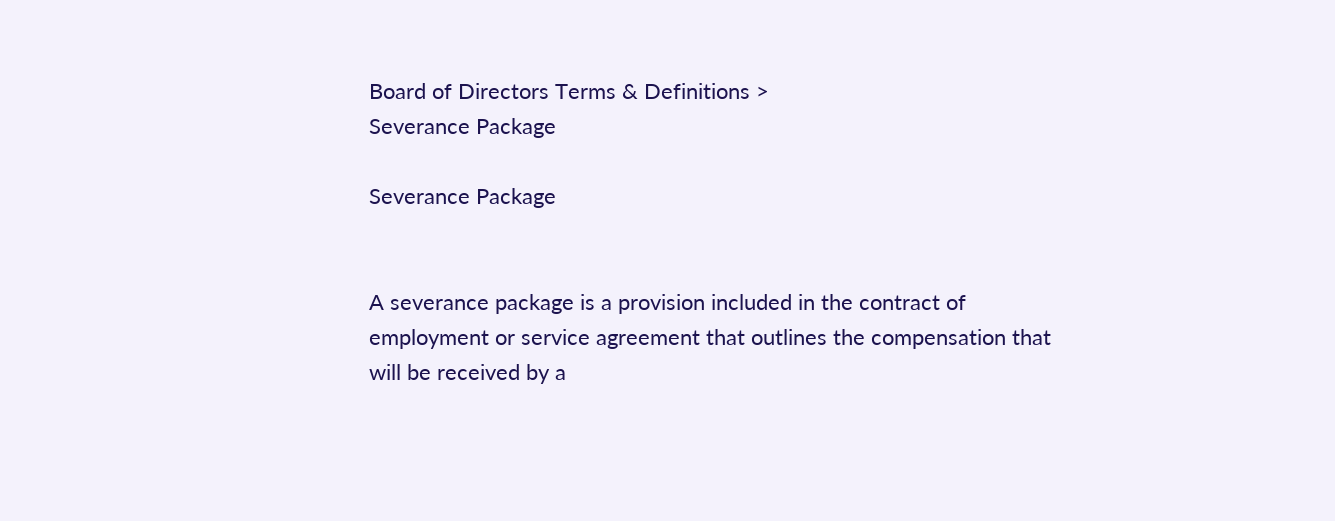Board of Directors Terms & Definitions >
Severance Package

Severance Package


A severance package is a provision included in the contract of employment or service agreement that outlines the compensation that will be received by a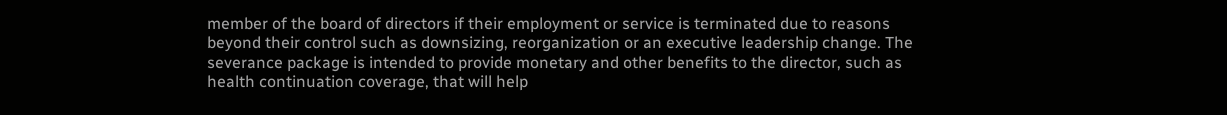member of the board of directors if their employment or service is terminated due to reasons beyond their control such as downsizing, reorganization or an executive leadership change. The severance package is intended to provide monetary and other benefits to the director, such as health continuation coverage, that will help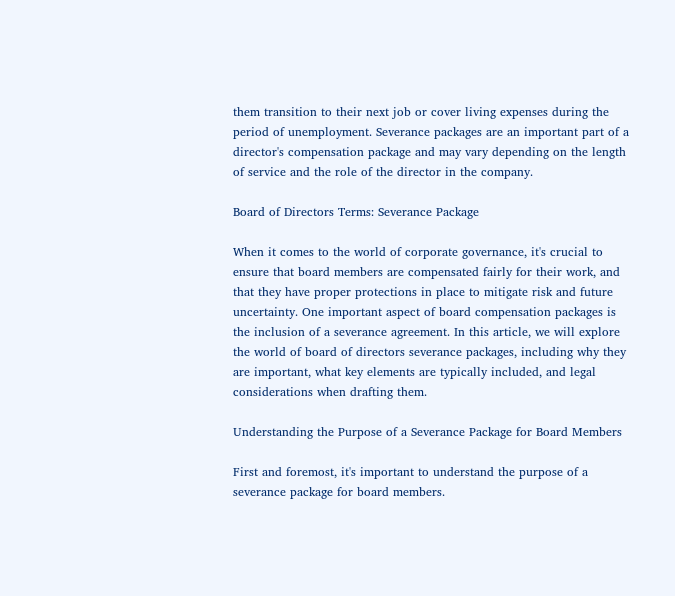them transition to their next job or cover living expenses during the period of unemployment. Severance packages are an important part of a director's compensation package and may vary depending on the length of service and the role of the director in the company.

Board of Directors Terms: Severance Package

When it comes to the world of corporate governance, it's crucial to ensure that board members are compensated fairly for their work, and that they have proper protections in place to mitigate risk and future uncertainty. One important aspect of board compensation packages is the inclusion of a severance agreement. In this article, we will explore the world of board of directors severance packages, including why they are important, what key elements are typically included, and legal considerations when drafting them.

Understanding the Purpose of a Severance Package for Board Members

First and foremost, it's important to understand the purpose of a severance package for board members.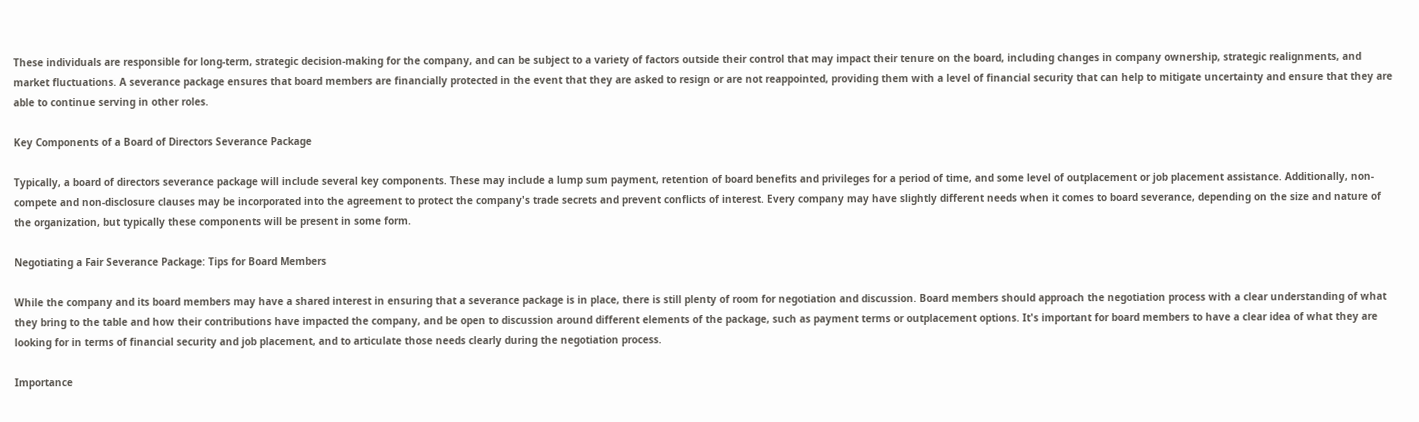These individuals are responsible for long-term, strategic decision-making for the company, and can be subject to a variety of factors outside their control that may impact their tenure on the board, including changes in company ownership, strategic realignments, and market fluctuations. A severance package ensures that board members are financially protected in the event that they are asked to resign or are not reappointed, providing them with a level of financial security that can help to mitigate uncertainty and ensure that they are able to continue serving in other roles.

Key Components of a Board of Directors Severance Package

Typically, a board of directors severance package will include several key components. These may include a lump sum payment, retention of board benefits and privileges for a period of time, and some level of outplacement or job placement assistance. Additionally, non-compete and non-disclosure clauses may be incorporated into the agreement to protect the company's trade secrets and prevent conflicts of interest. Every company may have slightly different needs when it comes to board severance, depending on the size and nature of the organization, but typically these components will be present in some form.

Negotiating a Fair Severance Package: Tips for Board Members

While the company and its board members may have a shared interest in ensuring that a severance package is in place, there is still plenty of room for negotiation and discussion. Board members should approach the negotiation process with a clear understanding of what they bring to the table and how their contributions have impacted the company, and be open to discussion around different elements of the package, such as payment terms or outplacement options. It's important for board members to have a clear idea of what they are looking for in terms of financial security and job placement, and to articulate those needs clearly during the negotiation process.

Importance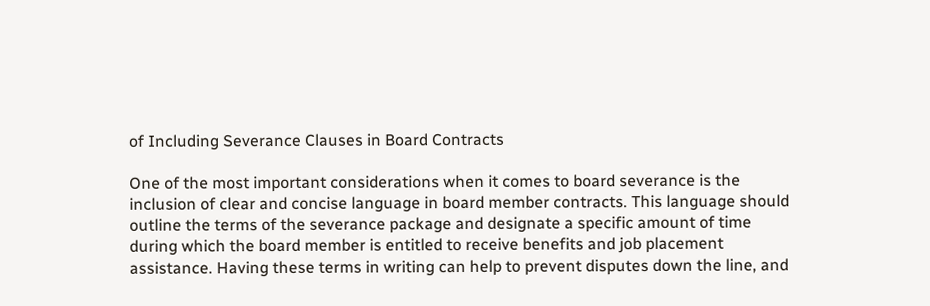of Including Severance Clauses in Board Contracts

One of the most important considerations when it comes to board severance is the inclusion of clear and concise language in board member contracts. This language should outline the terms of the severance package and designate a specific amount of time during which the board member is entitled to receive benefits and job placement assistance. Having these terms in writing can help to prevent disputes down the line, and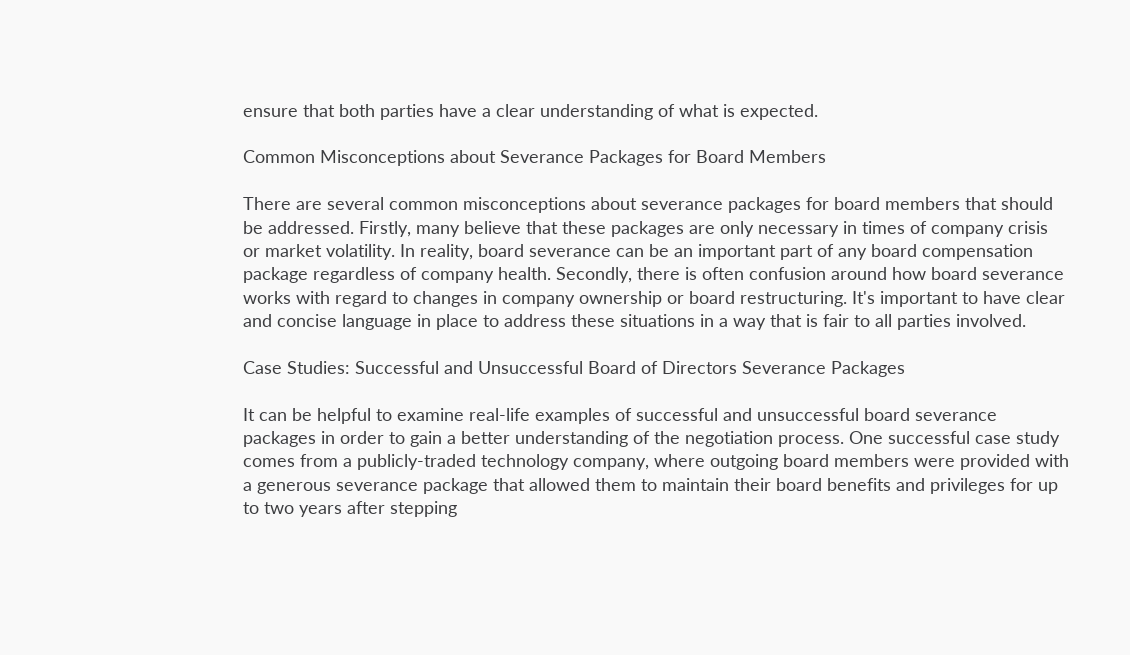ensure that both parties have a clear understanding of what is expected.

Common Misconceptions about Severance Packages for Board Members

There are several common misconceptions about severance packages for board members that should be addressed. Firstly, many believe that these packages are only necessary in times of company crisis or market volatility. In reality, board severance can be an important part of any board compensation package regardless of company health. Secondly, there is often confusion around how board severance works with regard to changes in company ownership or board restructuring. It's important to have clear and concise language in place to address these situations in a way that is fair to all parties involved.

Case Studies: Successful and Unsuccessful Board of Directors Severance Packages

It can be helpful to examine real-life examples of successful and unsuccessful board severance packages in order to gain a better understanding of the negotiation process. One successful case study comes from a publicly-traded technology company, where outgoing board members were provided with a generous severance package that allowed them to maintain their board benefits and privileges for up to two years after stepping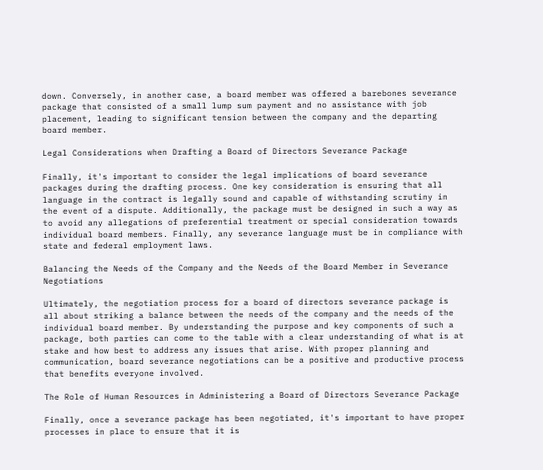down. Conversely, in another case, a board member was offered a barebones severance package that consisted of a small lump sum payment and no assistance with job placement, leading to significant tension between the company and the departing board member.

Legal Considerations when Drafting a Board of Directors Severance Package

Finally, it's important to consider the legal implications of board severance packages during the drafting process. One key consideration is ensuring that all language in the contract is legally sound and capable of withstanding scrutiny in the event of a dispute. Additionally, the package must be designed in such a way as to avoid any allegations of preferential treatment or special consideration towards individual board members. Finally, any severance language must be in compliance with state and federal employment laws.

Balancing the Needs of the Company and the Needs of the Board Member in Severance Negotiations

Ultimately, the negotiation process for a board of directors severance package is all about striking a balance between the needs of the company and the needs of the individual board member. By understanding the purpose and key components of such a package, both parties can come to the table with a clear understanding of what is at stake and how best to address any issues that arise. With proper planning and communication, board severance negotiations can be a positive and productive process that benefits everyone involved.

The Role of Human Resources in Administering a Board of Directors Severance Package

Finally, once a severance package has been negotiated, it's important to have proper processes in place to ensure that it is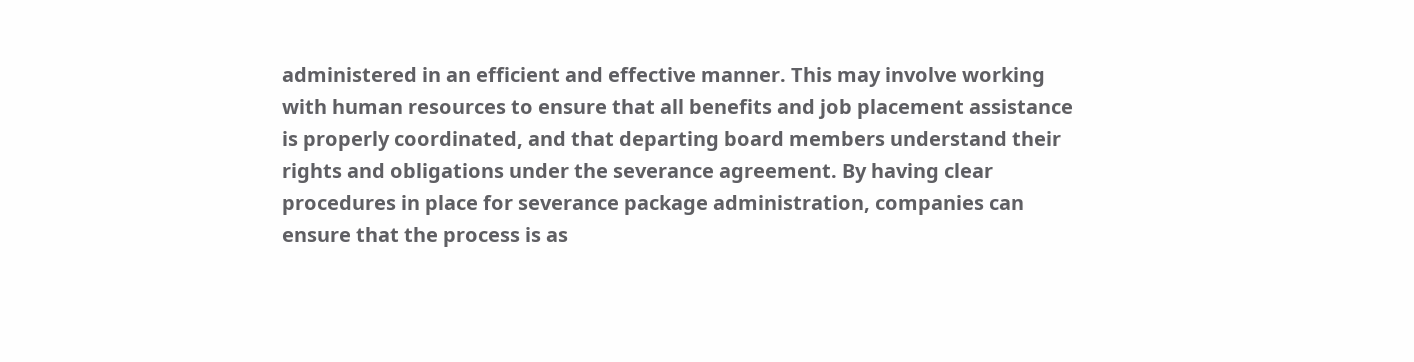administered in an efficient and effective manner. This may involve working with human resources to ensure that all benefits and job placement assistance is properly coordinated, and that departing board members understand their rights and obligations under the severance agreement. By having clear procedures in place for severance package administration, companies can ensure that the process is as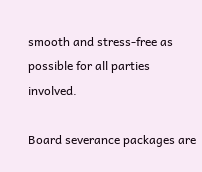smooth and stress-free as possible for all parties involved.

Board severance packages are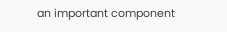an important component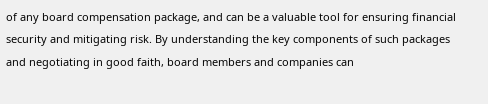of any board compensation package, and can be a valuable tool for ensuring financial security and mitigating risk. By understanding the key components of such packages and negotiating in good faith, board members and companies can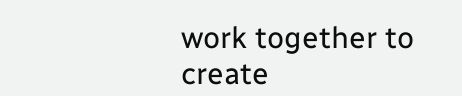work together to create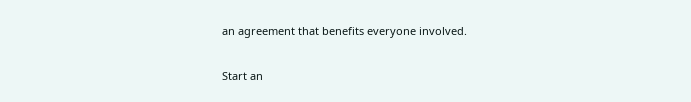an agreement that benefits everyone involved.

Start an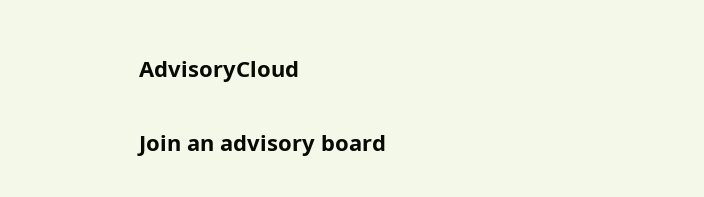AdvisoryCloud

Join an advisory board